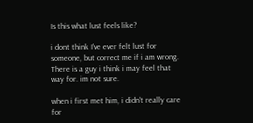Is this what lust feels like?

i dont think I've ever felt lust for someone, but correct me if i am wrong. There is a guy i think i may feel that way for. im not sure.

when i first met him, i didn't really care for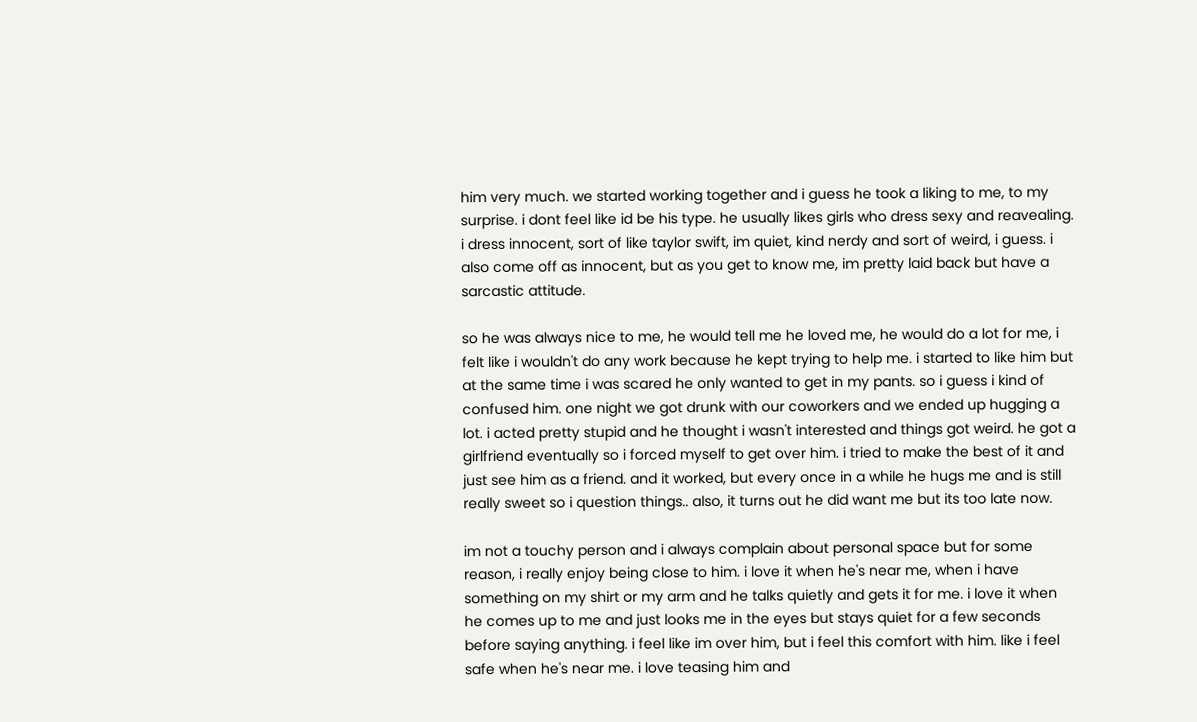him very much. we started working together and i guess he took a liking to me, to my surprise. i dont feel like id be his type. he usually likes girls who dress sexy and reavealing. i dress innocent, sort of like taylor swift, im quiet, kind nerdy and sort of weird, i guess. i also come off as innocent, but as you get to know me, im pretty laid back but have a sarcastic attitude.

so he was always nice to me, he would tell me he loved me, he would do a lot for me, i felt like i wouldn't do any work because he kept trying to help me. i started to like him but at the same time i was scared he only wanted to get in my pants. so i guess i kind of confused him. one night we got drunk with our coworkers and we ended up hugging a lot. i acted pretty stupid and he thought i wasn't interested and things got weird. he got a girlfriend eventually so i forced myself to get over him. i tried to make the best of it and just see him as a friend. and it worked, but every once in a while he hugs me and is still really sweet so i question things.. also, it turns out he did want me but its too late now.

im not a touchy person and i always complain about personal space but for some reason, i really enjoy being close to him. i love it when he's near me, when i have something on my shirt or my arm and he talks quietly and gets it for me. i love it when he comes up to me and just looks me in the eyes but stays quiet for a few seconds before saying anything. i feel like im over him, but i feel this comfort with him. like i feel safe when he's near me. i love teasing him and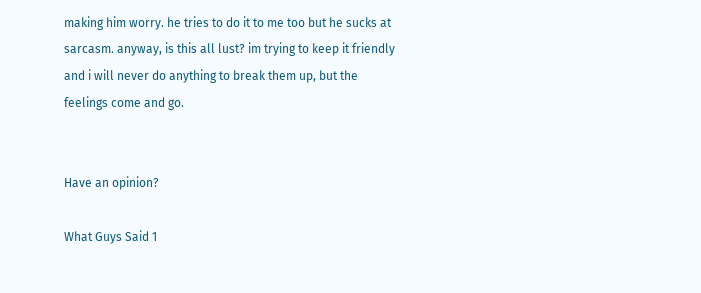making him worry. he tries to do it to me too but he sucks at sarcasm. anyway, is this all lust? im trying to keep it friendly and i will never do anything to break them up, but the feelings come and go.


Have an opinion?

What Guys Said 1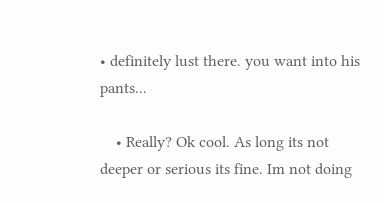• definitely lust there. you want into his pants...

    • Really? Ok cool. As long its not deeper or serious its fine. Im not doing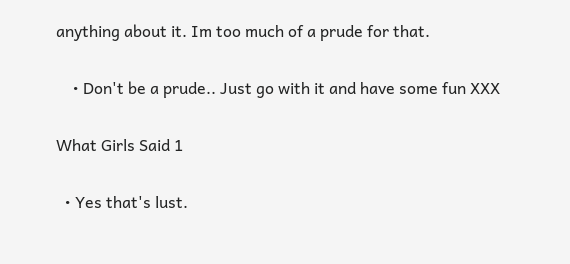anything about it. Im too much of a prude for that.

    • Don't be a prude.. Just go with it and have some fun XXX

What Girls Said 1

  • Yes that's lust.